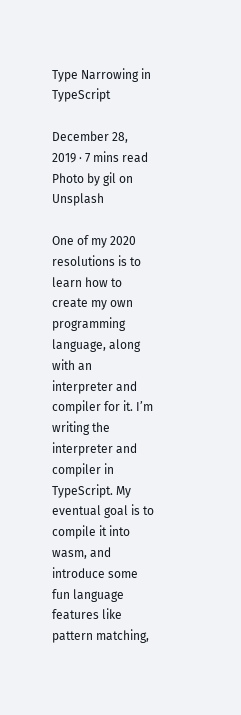Type Narrowing in TypeScript

December 28, 2019 · 7 mins read
Photo by gil on Unsplash

One of my 2020 resolutions is to learn how to create my own programming language, along with an interpreter and compiler for it. I’m writing the interpreter and compiler in TypeScript. My eventual goal is to compile it into wasm, and introduce some fun language features like pattern matching,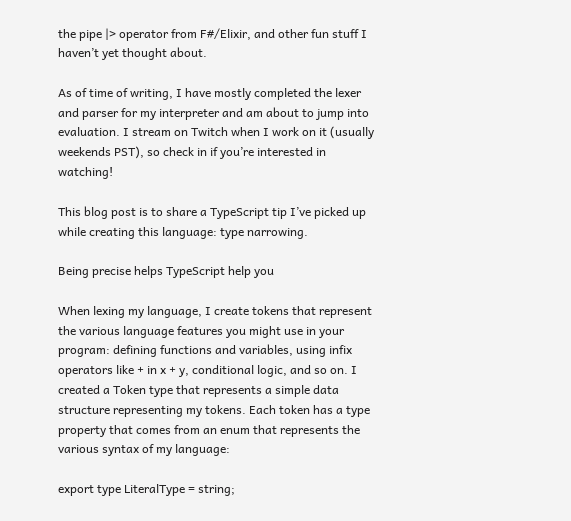the pipe |> operator from F#/Elixir, and other fun stuff I haven’t yet thought about.

As of time of writing, I have mostly completed the lexer and parser for my interpreter and am about to jump into evaluation. I stream on Twitch when I work on it (usually weekends PST), so check in if you’re interested in watching!

This blog post is to share a TypeScript tip I’ve picked up while creating this language: type narrowing.

Being precise helps TypeScript help you

When lexing my language, I create tokens that represent the various language features you might use in your program: defining functions and variables, using infix operators like + in x + y, conditional logic, and so on. I created a Token type that represents a simple data structure representing my tokens. Each token has a type property that comes from an enum that represents the various syntax of my language:

export type LiteralType = string;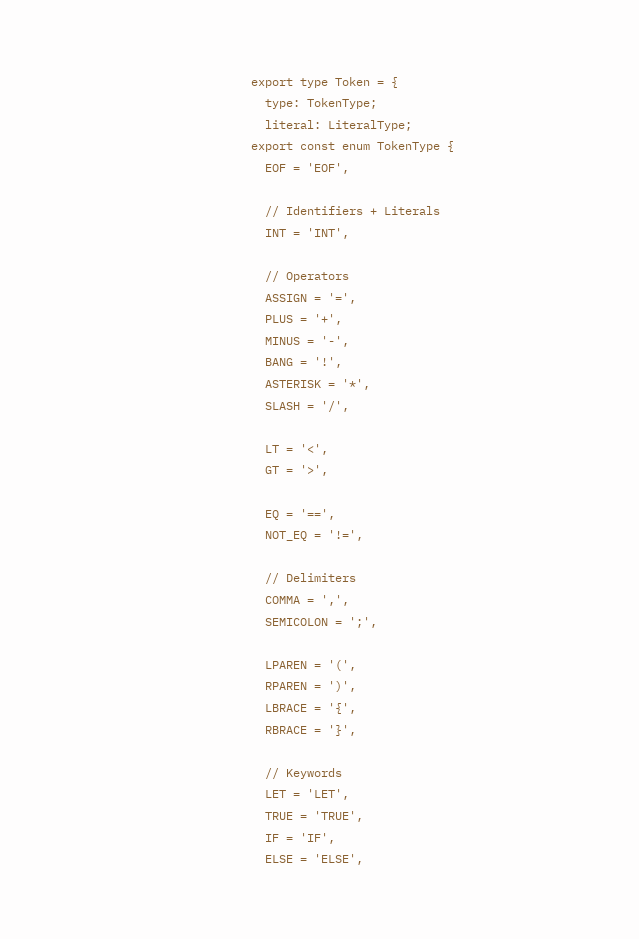export type Token = {
  type: TokenType;
  literal: LiteralType;
export const enum TokenType {
  EOF = 'EOF',

  // Identifiers + Literals
  INT = 'INT',

  // Operators
  ASSIGN = '=',
  PLUS = '+',
  MINUS = '-',
  BANG = '!',
  ASTERISK = '*',
  SLASH = '/',

  LT = '<',
  GT = '>',

  EQ = '==',
  NOT_EQ = '!=',

  // Delimiters
  COMMA = ',',
  SEMICOLON = ';',

  LPAREN = '(',
  RPAREN = ')',
  LBRACE = '{',
  RBRACE = '}',

  // Keywords
  LET = 'LET',
  TRUE = 'TRUE',
  IF = 'IF',
  ELSE = 'ELSE',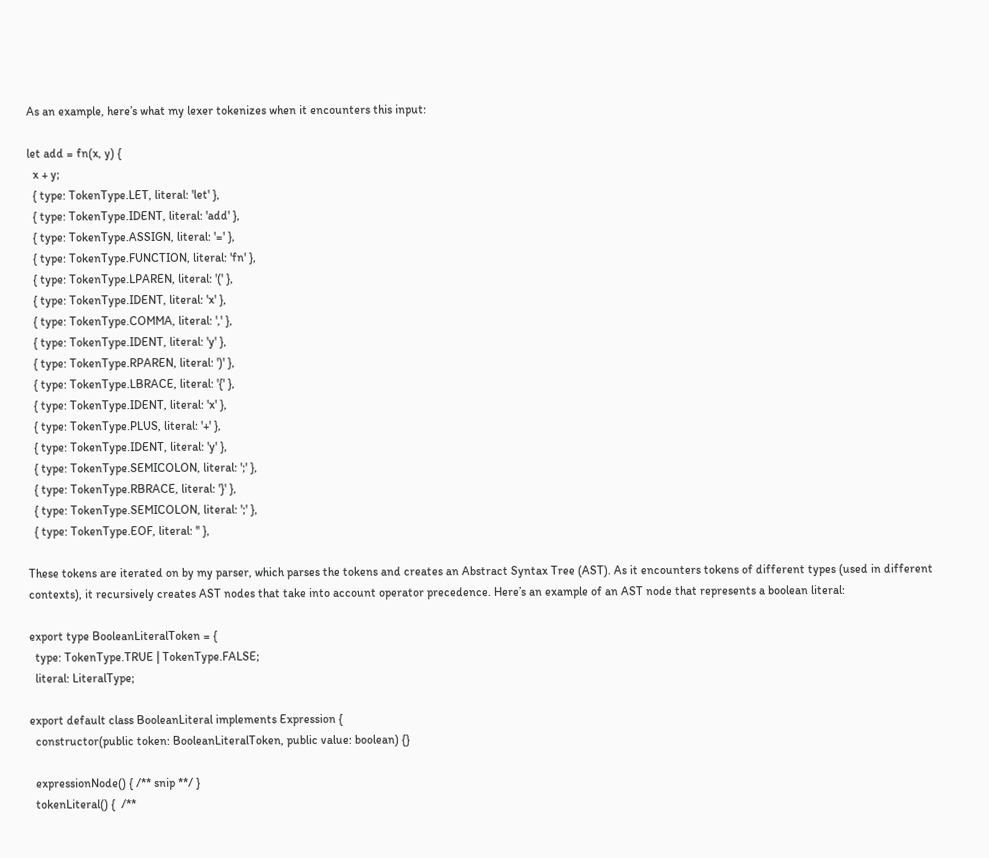As an example, here’s what my lexer tokenizes when it encounters this input:

let add = fn(x, y) {
  x + y;
  { type: TokenType.LET, literal: 'let' },
  { type: TokenType.IDENT, literal: 'add' },
  { type: TokenType.ASSIGN, literal: '=' },
  { type: TokenType.FUNCTION, literal: 'fn' },
  { type: TokenType.LPAREN, literal: '(' },
  { type: TokenType.IDENT, literal: 'x' },
  { type: TokenType.COMMA, literal: ',' },
  { type: TokenType.IDENT, literal: 'y' },
  { type: TokenType.RPAREN, literal: ')' },
  { type: TokenType.LBRACE, literal: '{' },
  { type: TokenType.IDENT, literal: 'x' },
  { type: TokenType.PLUS, literal: '+' },
  { type: TokenType.IDENT, literal: 'y' },
  { type: TokenType.SEMICOLON, literal: ';' },
  { type: TokenType.RBRACE, literal: '}' },
  { type: TokenType.SEMICOLON, literal: ';' },
  { type: TokenType.EOF, literal: '' },

These tokens are iterated on by my parser, which parses the tokens and creates an Abstract Syntax Tree (AST). As it encounters tokens of different types (used in different contexts), it recursively creates AST nodes that take into account operator precedence. Here’s an example of an AST node that represents a boolean literal:

export type BooleanLiteralToken = {
  type: TokenType.TRUE | TokenType.FALSE;
  literal: LiteralType;

export default class BooleanLiteral implements Expression {
  constructor(public token: BooleanLiteralToken, public value: boolean) {}

  expressionNode() { /** snip **/ }
  tokenLiteral() {  /**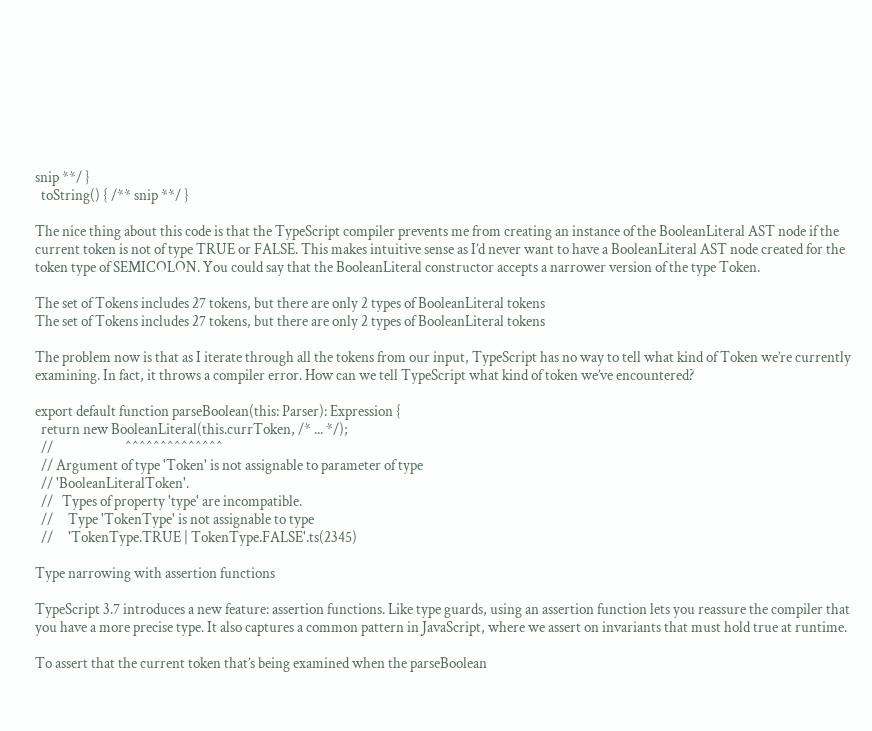snip **/ }
  toString() { /** snip **/ }

The nice thing about this code is that the TypeScript compiler prevents me from creating an instance of the BooleanLiteral AST node if the current token is not of type TRUE or FALSE. This makes intuitive sense as I’d never want to have a BooleanLiteral AST node created for the token type of SEMICOLON. You could say that the BooleanLiteral constructor accepts a narrower version of the type Token.

The set of Tokens includes 27 tokens, but there are only 2 types of BooleanLiteral tokens
The set of Tokens includes 27 tokens, but there are only 2 types of BooleanLiteral tokens

The problem now is that as I iterate through all the tokens from our input, TypeScript has no way to tell what kind of Token we’re currently examining. In fact, it throws a compiler error. How can we tell TypeScript what kind of token we’ve encountered?

export default function parseBoolean(this: Parser): Expression {
  return new BooleanLiteral(this.currToken, /* ... */);
  //                        ^^^^^^^^^^^^^^
  // Argument of type 'Token' is not assignable to parameter of type
  // 'BooleanLiteralToken'.
  //   Types of property 'type' are incompatible.
  //     Type 'TokenType' is not assignable to type
  //     'TokenType.TRUE | TokenType.FALSE'.ts(2345)

Type narrowing with assertion functions

TypeScript 3.7 introduces a new feature: assertion functions. Like type guards, using an assertion function lets you reassure the compiler that you have a more precise type. It also captures a common pattern in JavaScript, where we assert on invariants that must hold true at runtime.

To assert that the current token that’s being examined when the parseBoolean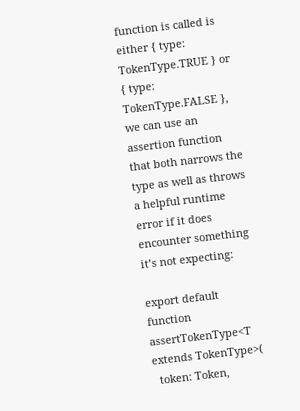function is called is either { type: TokenType.TRUE } or { type: TokenType.FALSE }, we can use an assertion function that both narrows the type as well as throws a helpful runtime error if it does encounter something it’s not expecting:

export default function assertTokenType<T extends TokenType>(
  token: Token,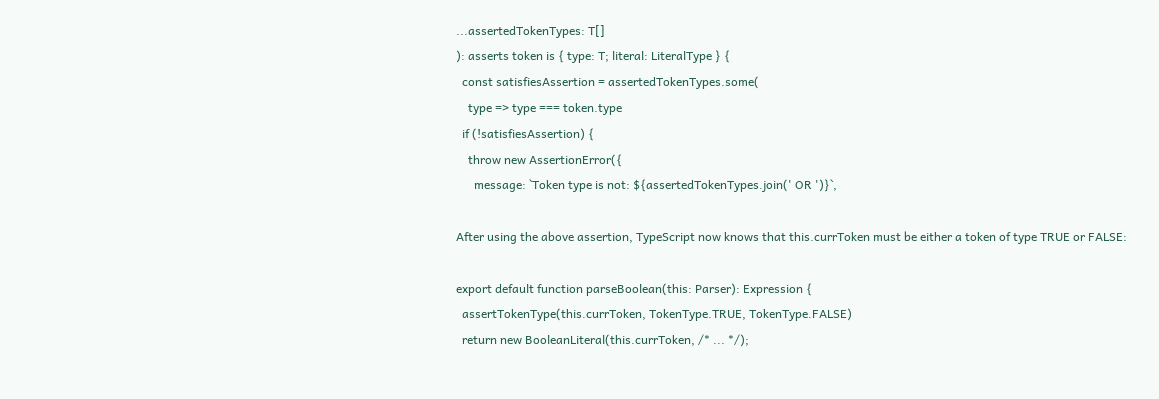...assertedTokenTypes: T[]
): asserts token is { type: T; literal: LiteralType } {
  const satisfiesAssertion = assertedTokenTypes.some(
    type => type === token.type
  if (!satisfiesAssertion) {
    throw new AssertionError({
      message: `Token type is not: ${assertedTokenTypes.join(' OR ')}`,

After using the above assertion, TypeScript now knows that this.currToken must be either a token of type TRUE or FALSE:

export default function parseBoolean(this: Parser): Expression {
  assertTokenType(this.currToken, TokenType.TRUE, TokenType.FALSE)
  return new BooleanLiteral(this.currToken, /* ... */);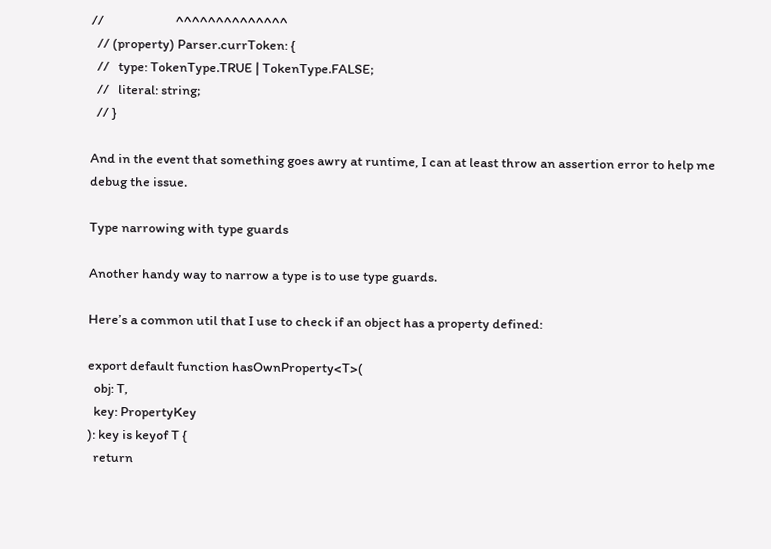//                        ^^^^^^^^^^^^^^
  // (property) Parser.currToken: {
  //   type: TokenType.TRUE | TokenType.FALSE;
  //   literal: string;
  // }

And in the event that something goes awry at runtime, I can at least throw an assertion error to help me debug the issue.

Type narrowing with type guards

Another handy way to narrow a type is to use type guards.

Here’s a common util that I use to check if an object has a property defined:

export default function hasOwnProperty<T>(
  obj: T,
  key: PropertyKey
): key is keyof T {
  return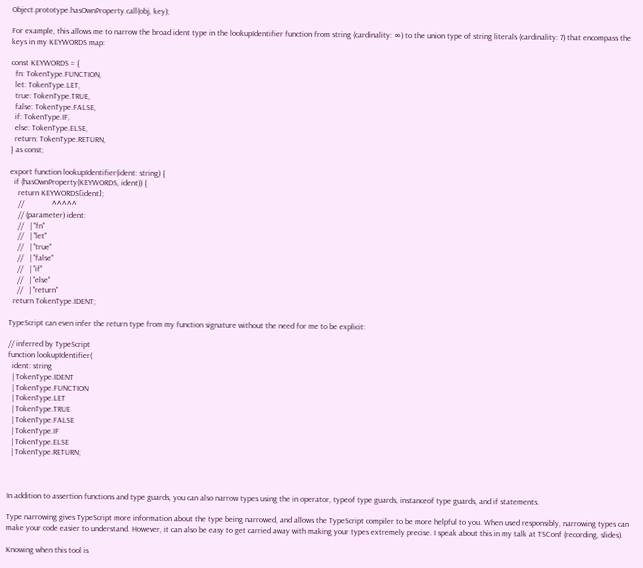Object.prototype.hasOwnProperty.call(obj, key);

For example, this allows me to narrow the broad ident type in the lookupIdentifier function from string (cardinality: ∞) to the union type of string literals (cardinality: 7) that encompass the keys in my KEYWORDS map:

const KEYWORDS = {
  fn: TokenType.FUNCTION,
  let: TokenType.LET,
  true: TokenType.TRUE,
  false: TokenType.FALSE,
  if: TokenType.IF,
  else: TokenType.ELSE,
  return: TokenType.RETURN,
} as const;

export function lookupIdentifier(ident: string) {
  if (hasOwnProperty(KEYWORDS, ident)) {
    return KEYWORDS[ident];
    //              ^^^^^
    // (parameter) ident:
    //   | "fn"
    //   | "let"
    //   | "true"
    //   | "false"
    //   | "if"
    //   | "else"
    //   | "return"
  return TokenType.IDENT;

TypeScript can even infer the return type from my function signature without the need for me to be explicit:

// inferred by TypeScript
function lookupIdentifier(
  ident: string
  | TokenType.IDENT
  | TokenType.FUNCTION
  | TokenType.LET
  | TokenType.TRUE
  | TokenType.FALSE
  | TokenType.IF
  | TokenType.ELSE
  | TokenType.RETURN;



In addition to assertion functions and type guards, you can also narrow types using the in operator, typeof type guards, instanceof type guards, and if statements.

Type narrowing gives TypeScript more information about the type being narrowed, and allows the TypeScript compiler to be more helpful to you. When used responsibly, narrowing types can make your code easier to understand. However, it can also be easy to get carried away with making your types extremely precise. I speak about this in my talk at TSConf (recording, slides).

Knowing when this tool is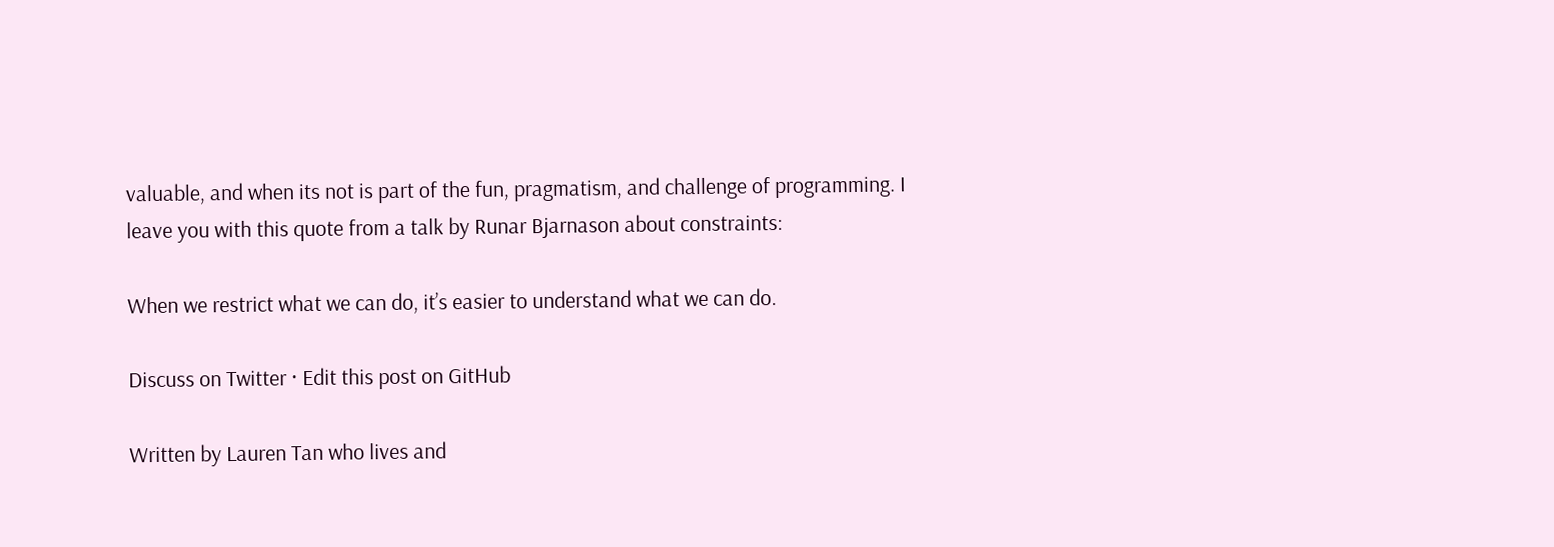valuable, and when its not is part of the fun, pragmatism, and challenge of programming. I leave you with this quote from a talk by Runar Bjarnason about constraints:

When we restrict what we can do, it’s easier to understand what we can do.

Discuss on Twitter · Edit this post on GitHub

Written by Lauren Tan who lives and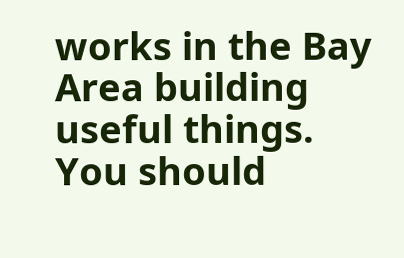works in the Bay Area building useful things. You should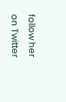follow her on Twitter